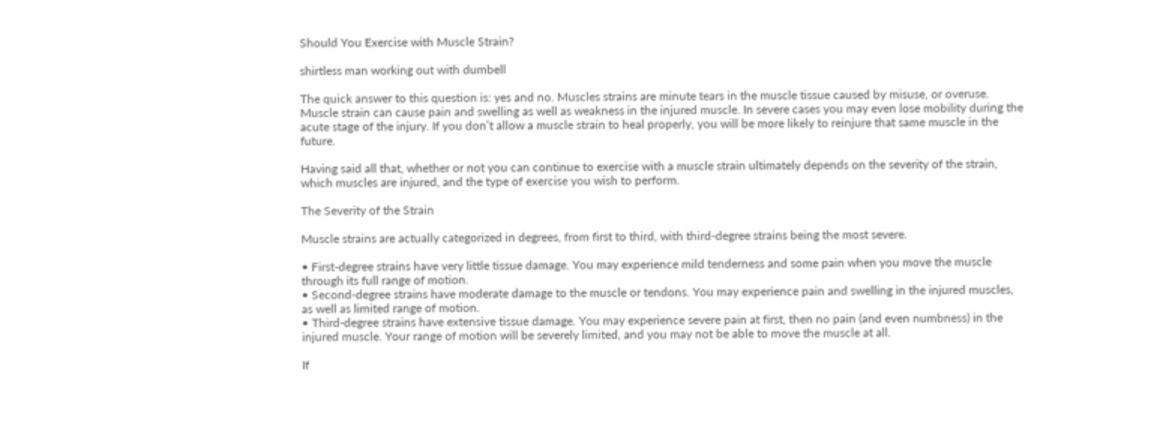Should You Exercise with Muscle Strain?

shirtless man working out with dumbell

The quick answer to this question is: yes and no. Muscles strains are minute tears in the muscle tissue caused by misuse, or overuse. Muscle strain can cause pain and swelling as well as weakness in the injured muscle. In severe cases you may even lose mobility during the acute stage of the injury. If you don’t allow a muscle strain to heal properly, you will be more likely to reinjure that same muscle in the future.

Having said all that, whether or not you can continue to exercise with a muscle strain ultimately depends on the severity of the strain, which muscles are injured, and the type of exercise you wish to perform.

The Severity of the Strain

Muscle strains are actually categorized in degrees, from first to third, with third-degree strains being the most severe.

• First-degree strains have very little tissue damage. You may experience mild tenderness and some pain when you move the muscle through its full range of motion.
• Second-degree strains have moderate damage to the muscle or tendons. You may experience pain and swelling in the injured muscles, as well as limited range of motion.
• Third-degree strains have extensive tissue damage. You may experience severe pain at first, then no pain (and even numbness) in the injured muscle. Your range of motion will be severely limited, and you may not be able to move the muscle at all.

If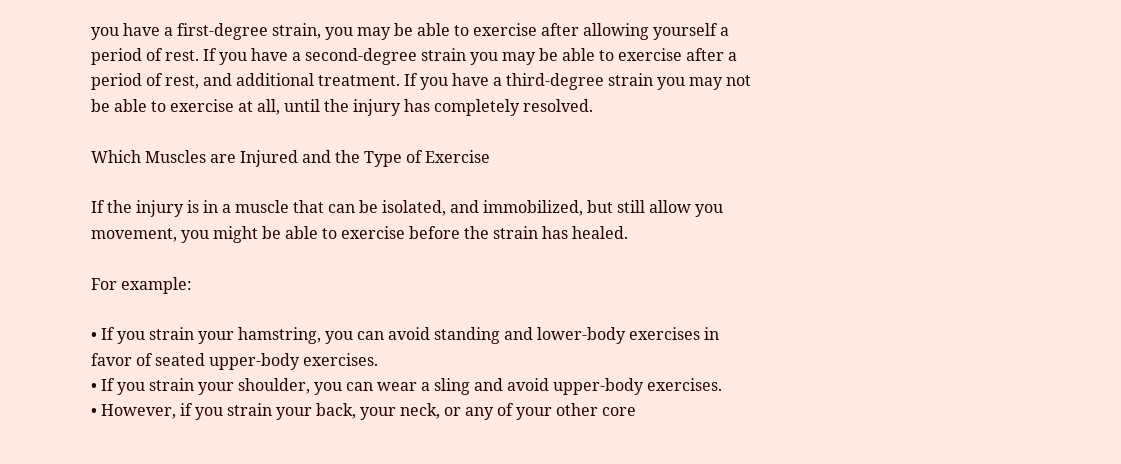you have a first-degree strain, you may be able to exercise after allowing yourself a period of rest. If you have a second-degree strain you may be able to exercise after a period of rest, and additional treatment. If you have a third-degree strain you may not be able to exercise at all, until the injury has completely resolved.

Which Muscles are Injured and the Type of Exercise

If the injury is in a muscle that can be isolated, and immobilized, but still allow you movement, you might be able to exercise before the strain has healed.

For example:

• If you strain your hamstring, you can avoid standing and lower-body exercises in favor of seated upper-body exercises.
• If you strain your shoulder, you can wear a sling and avoid upper-body exercises.
• However, if you strain your back, your neck, or any of your other core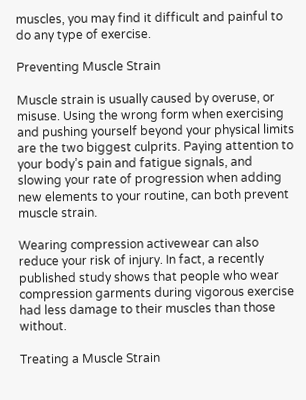muscles, you may find it difficult and painful to do any type of exercise.

Preventing Muscle Strain

Muscle strain is usually caused by overuse, or misuse. Using the wrong form when exercising and pushing yourself beyond your physical limits are the two biggest culprits. Paying attention to your body’s pain and fatigue signals, and slowing your rate of progression when adding new elements to your routine, can both prevent muscle strain.

Wearing compression activewear can also reduce your risk of injury. In fact, a recently published study shows that people who wear compression garments during vigorous exercise had less damage to their muscles than those without.

Treating a Muscle Strain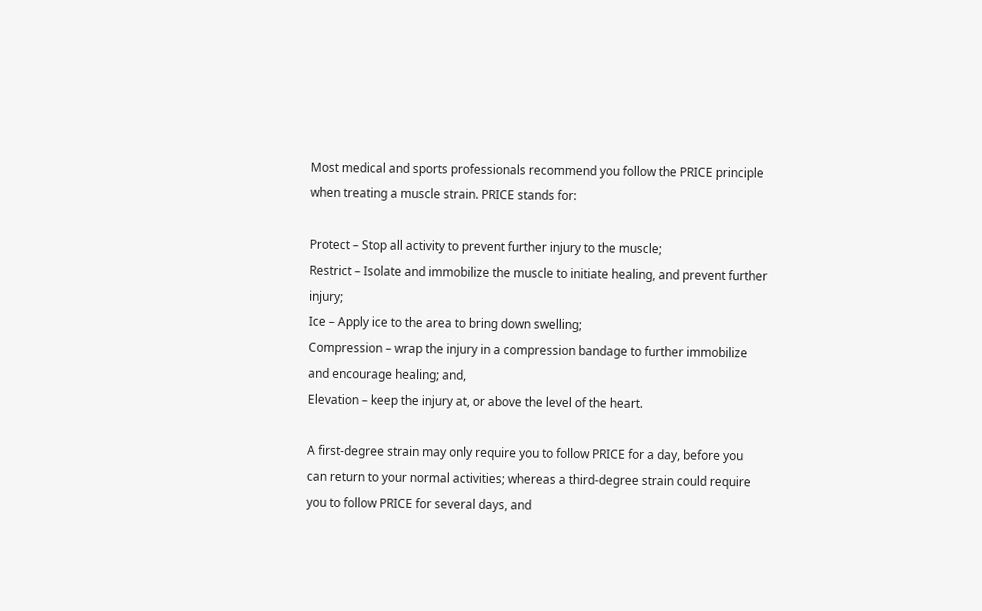Most medical and sports professionals recommend you follow the PRICE principle when treating a muscle strain. PRICE stands for:

Protect – Stop all activity to prevent further injury to the muscle;
Restrict – Isolate and immobilize the muscle to initiate healing, and prevent further injury;
Ice – Apply ice to the area to bring down swelling;
Compression – wrap the injury in a compression bandage to further immobilize and encourage healing; and,
Elevation – keep the injury at, or above the level of the heart.

A first-degree strain may only require you to follow PRICE for a day, before you can return to your normal activities; whereas a third-degree strain could require you to follow PRICE for several days, and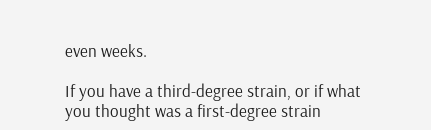even weeks.

If you have a third-degree strain, or if what you thought was a first-degree strain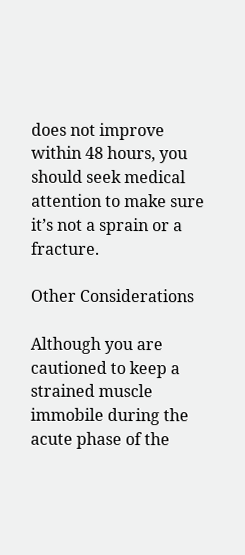does not improve within 48 hours, you should seek medical attention to make sure it’s not a sprain or a fracture.

Other Considerations

Although you are cautioned to keep a strained muscle immobile during the acute phase of the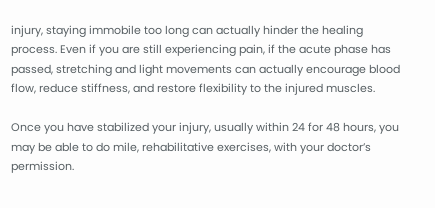injury, staying immobile too long can actually hinder the healing process. Even if you are still experiencing pain, if the acute phase has passed, stretching and light movements can actually encourage blood flow, reduce stiffness, and restore flexibility to the injured muscles.

Once you have stabilized your injury, usually within 24 for 48 hours, you may be able to do mile, rehabilitative exercises, with your doctor’s permission.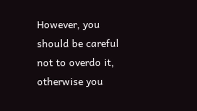However, you should be careful not to overdo it, otherwise you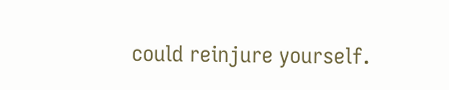could reinjure yourself.